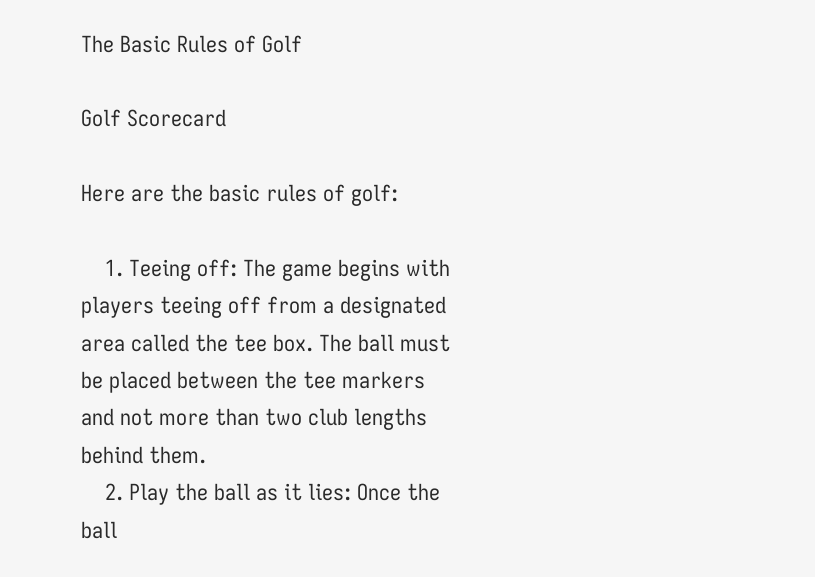The Basic Rules of Golf

Golf Scorecard

Here are the basic rules of golf:

    1. Teeing off: The game begins with players teeing off from a designated area called the tee box. The ball must be placed between the tee markers and not more than two club lengths behind them.
    2. Play the ball as it lies: Once the ball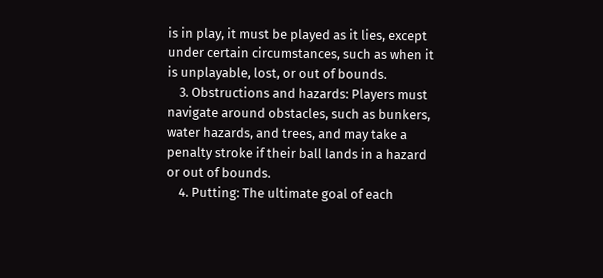is in play, it must be played as it lies, except under certain circumstances, such as when it is unplayable, lost, or out of bounds.
    3. Obstructions and hazards: Players must navigate around obstacles, such as bunkers, water hazards, and trees, and may take a penalty stroke if their ball lands in a hazard or out of bounds.
    4. Putting: The ultimate goal of each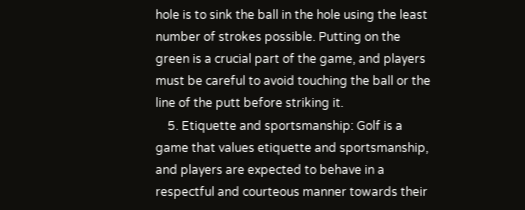hole is to sink the ball in the hole using the least number of strokes possible. Putting on the green is a crucial part of the game, and players must be careful to avoid touching the ball or the line of the putt before striking it.
    5. Etiquette and sportsmanship: Golf is a game that values etiquette and sportsmanship, and players are expected to behave in a respectful and courteous manner towards their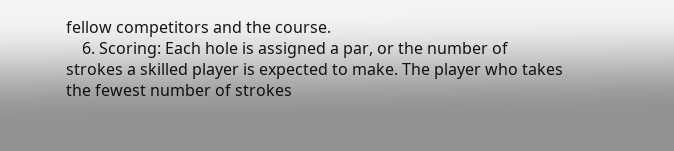fellow competitors and the course.
    6. Scoring: Each hole is assigned a par, or the number of strokes a skilled player is expected to make. The player who takes the fewest number of strokes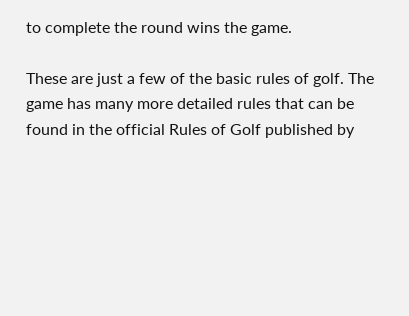to complete the round wins the game.

These are just a few of the basic rules of golf. The game has many more detailed rules that can be found in the official Rules of Golf published by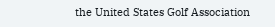the United States Golf Association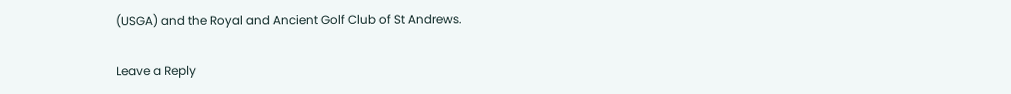(USGA) and the Royal and Ancient Golf Club of St Andrews.

Leave a Reply